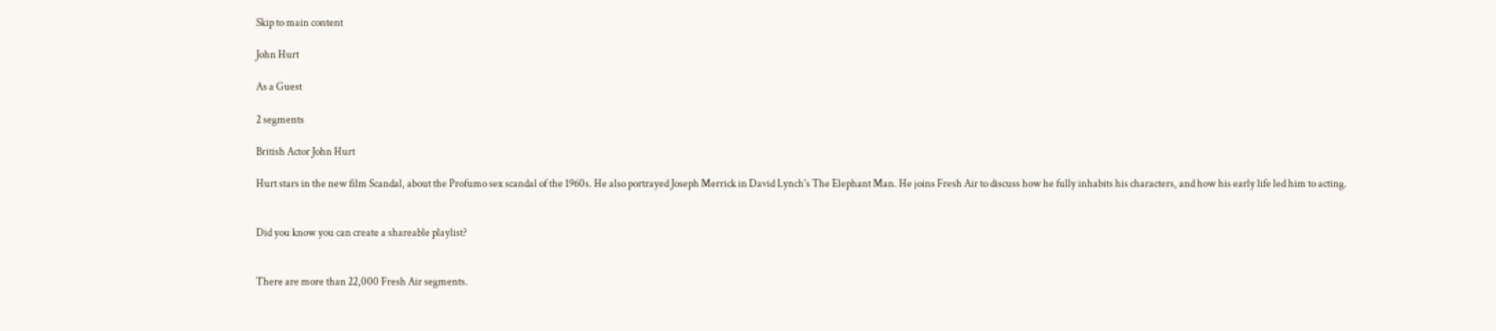Skip to main content

John Hurt

As a Guest

2 segments

British Actor John Hurt

Hurt stars in the new film Scandal, about the Profumo sex scandal of the 1960s. He also portrayed Joseph Merrick in David Lynch's The Elephant Man. He joins Fresh Air to discuss how he fully inhabits his characters, and how his early life led him to acting.


Did you know you can create a shareable playlist?


There are more than 22,000 Fresh Air segments.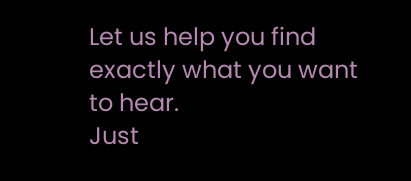Let us help you find exactly what you want to hear.
Just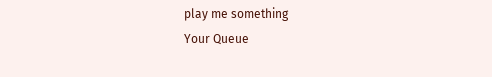play me something
Your Queue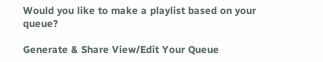Would you like to make a playlist based on your queue?

Generate & Share View/Edit Your Queue